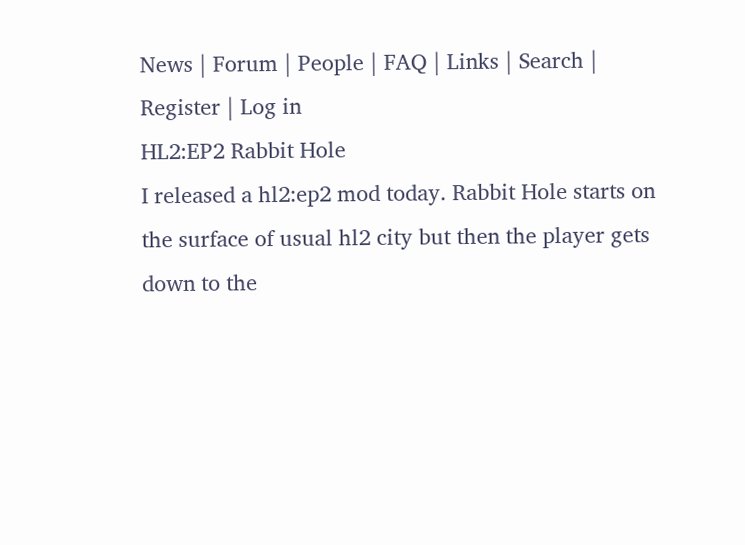News | Forum | People | FAQ | Links | Search | Register | Log in
HL2:EP2 Rabbit Hole
I released a hl2:ep2 mod today. Rabbit Hole starts on the surface of usual hl2 city but then the player gets down to the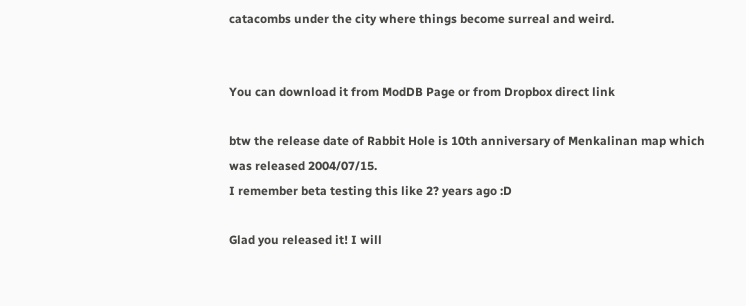catacombs under the city where things become surreal and weird.


You can download it from ModDB Page or from Dropbox direct link

btw the release date of Rabbit Hole is 10th anniversary of Menkalinan map which was released 2004/07/15.
I remember beta testing this like 2? years ago :D

Glad you released it! I will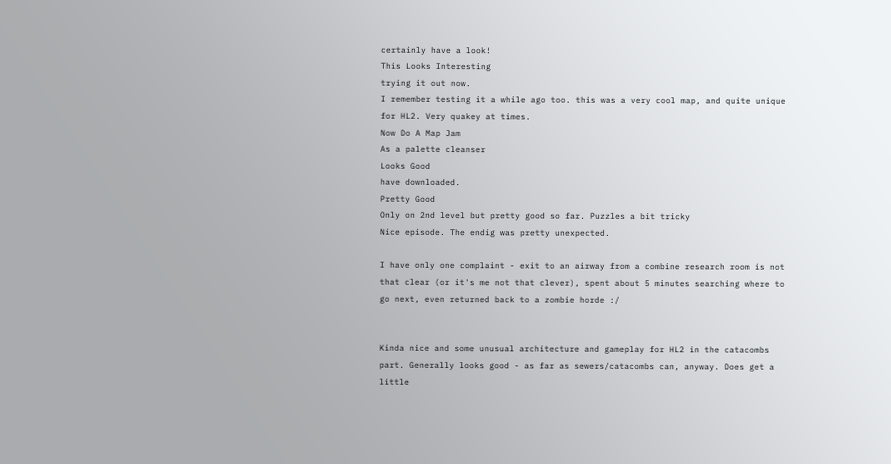certainly have a look!
This Looks Interesting
trying it out now.
I remember testing it a while ago too. this was a very cool map, and quite unique for HL2. Very quakey at times.
Now Do A Map Jam
As a palette cleanser
Looks Good
have downloaded.
Pretty Good
Only on 2nd level but pretty good so far. Puzzles a bit tricky
Nice episode. The endig was pretty unexpected.

I have only one complaint - exit to an airway from a combine research room is not that clear (or it's me not that clever), spent about 5 minutes searching where to go next, even returned back to a zombie horde :/


Kinda nice and some unusual architecture and gameplay for HL2 in the catacombs part. Generally looks good - as far as sewers/catacombs can, anyway. Does get a little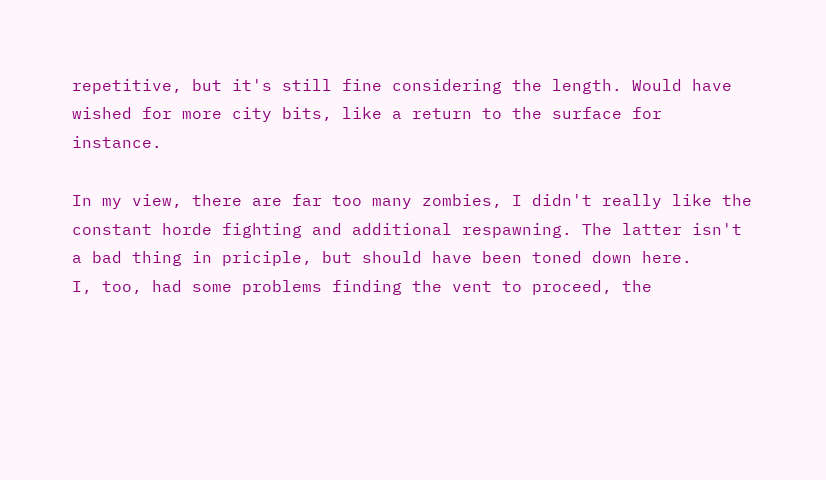repetitive, but it's still fine considering the length. Would have wished for more city bits, like a return to the surface for instance.

In my view, there are far too many zombies, I didn't really like the constant horde fighting and additional respawning. The latter isn't a bad thing in priciple, but should have been toned down here.
I, too, had some problems finding the vent to proceed, the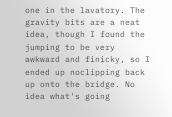one in the lavatory. The gravity bits are a neat idea, though I found the jumping to be very awkward and finicky, so I ended up noclipping back up onto the bridge. No idea what's going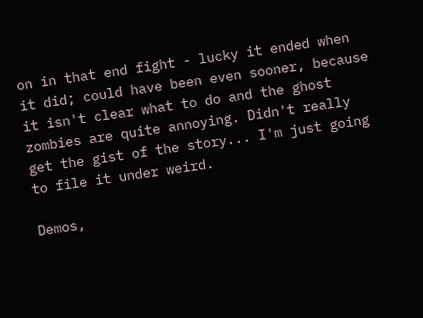on in that end fight - lucky it ended when it did; could have been even sooner, because it isn't clear what to do and the ghost zombies are quite annoying. Didn't really get the gist of the story... I'm just going to file it under weird.

Demos,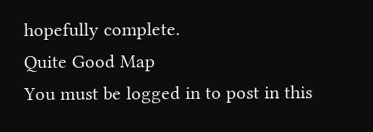hopefully complete.
Quite Good Map
You must be logged in to post in this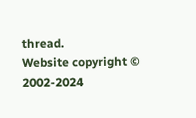thread.
Website copyright © 2002-2024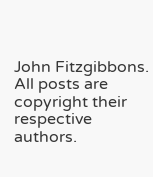John Fitzgibbons. All posts are copyright their respective authors.